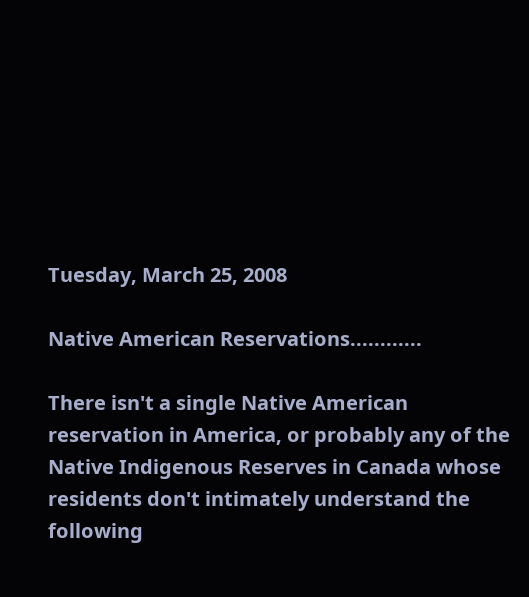Tuesday, March 25, 2008

Native American Reservations............

There isn't a single Native American reservation in America, or probably any of the Native Indigenous Reserves in Canada whose residents don't intimately understand the following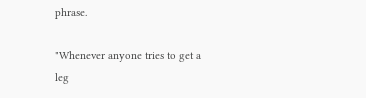phrase.

"Whenever anyone tries to get a leg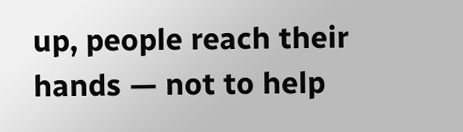up, people reach their hands — not to help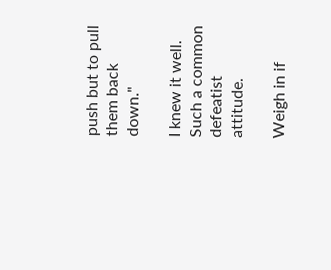push but to pull them back down."

I knew it well. Such a common defeatist attitude.

Weigh in if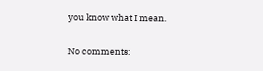you know what I mean.

No comments: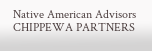Native American Advisors CHIPPEWA PARTNERS